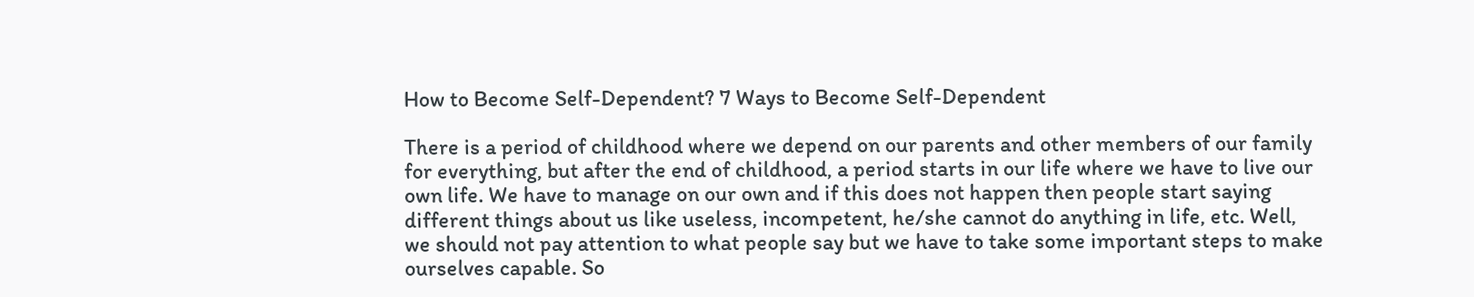How to Become Self-Dependent? 7 Ways to Become Self-Dependent

There is a period of childhood where we depend on our parents and other members of our family for everything, but after the end of childhood, a period starts in our life where we have to live our own life. We have to manage on our own and if this does not happen then people start saying different things about us like useless, incompetent, he/she cannot do anything in life, etc. Well, we should not pay attention to what people say but we have to take some important steps to make ourselves capable. So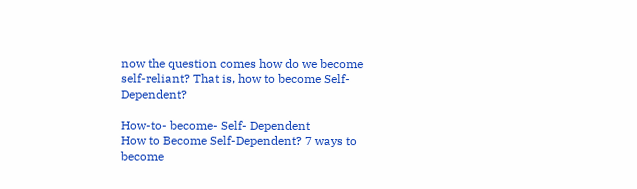now the question comes how do we become self-reliant? That is, how to become Self-Dependent?

How-to- become- Self- Dependent
How to Become Self-Dependent? 7 ways to become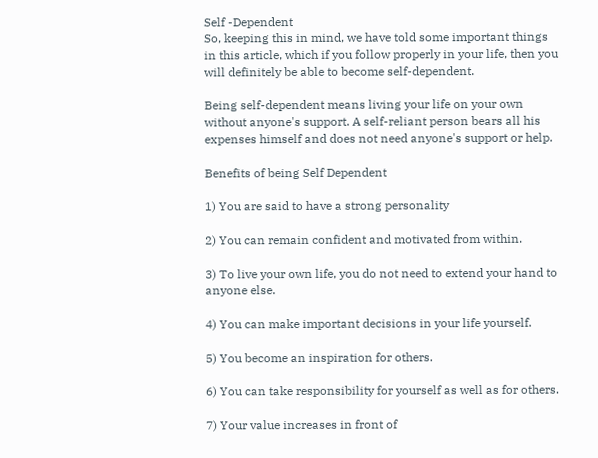Self -Dependent
So, keeping this in mind, we have told some important things in this article, which if you follow properly in your life, then you will definitely be able to become self-dependent.

Being self-dependent means living your life on your own without anyone's support. A self-reliant person bears all his expenses himself and does not need anyone's support or help.

Benefits of being Self Dependent

1) You are said to have a strong personality

2) You can remain confident and motivated from within.

3) To live your own life, you do not need to extend your hand to anyone else.

4) You can make important decisions in your life yourself.

5) You become an inspiration for others.

6) You can take responsibility for yourself as well as for others.

7) Your value increases in front of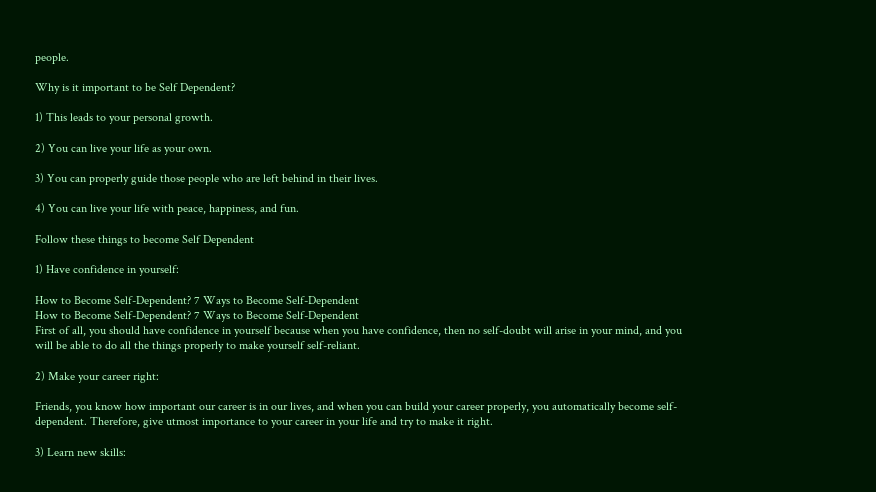people.

Why is it important to be Self Dependent?

1) This leads to your personal growth.

2) You can live your life as your own.

3) You can properly guide those people who are left behind in their lives.

4) You can live your life with peace, happiness, and fun.

Follow these things to become Self Dependent

1) Have confidence in yourself:

How to Become Self-Dependent? 7 Ways to Become Self-Dependent
How to Become Self-Dependent? 7 Ways to Become Self-Dependent
First of all, you should have confidence in yourself because when you have confidence, then no self-doubt will arise in your mind, and you will be able to do all the things properly to make yourself self-reliant.

2) Make your career right:

Friends, you know how important our career is in our lives, and when you can build your career properly, you automatically become self-dependent. Therefore, give utmost importance to your career in your life and try to make it right.

3) Learn new skills: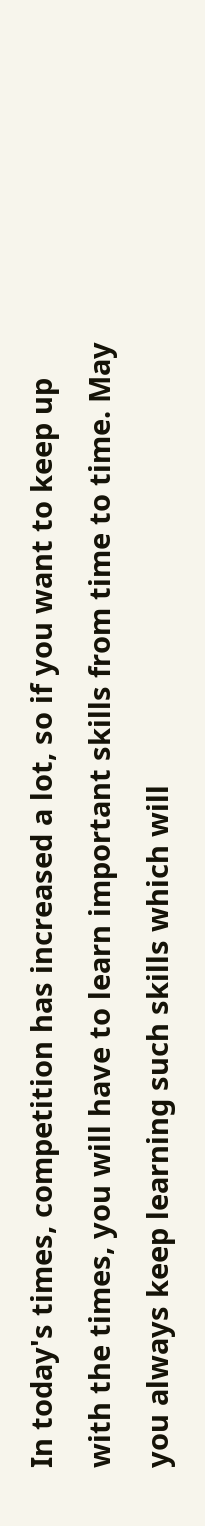In today's times, competition has increased a lot, so if you want to keep up with the times, you will have to learn important skills from time to time. May you always keep learning such skills which will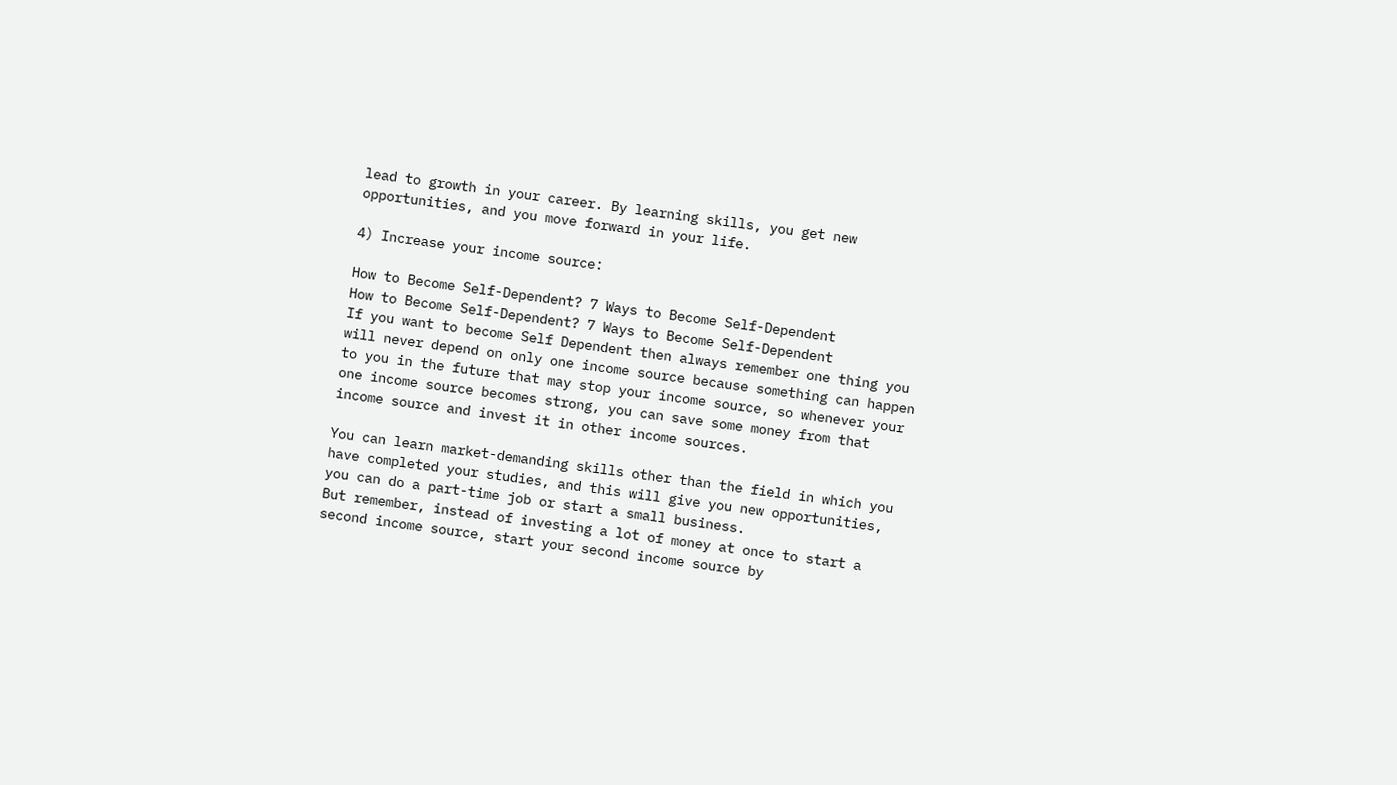lead to growth in your career. By learning skills, you get new opportunities, and you move forward in your life.

4) Increase your income source:

How to Become Self-Dependent? 7 Ways to Become Self-Dependent
How to Become Self-Dependent? 7 Ways to Become Self-Dependent
If you want to become Self Dependent then always remember one thing you will never depend on only one income source because something can happen to you in the future that may stop your income source, so whenever your one income source becomes strong, you can save some money from that income source and invest it in other income sources.

You can learn market-demanding skills other than the field in which you have completed your studies, and this will give you new opportunities, you can do a part-time job or start a small business.
But remember, instead of investing a lot of money at once to start a second income source, start your second income source by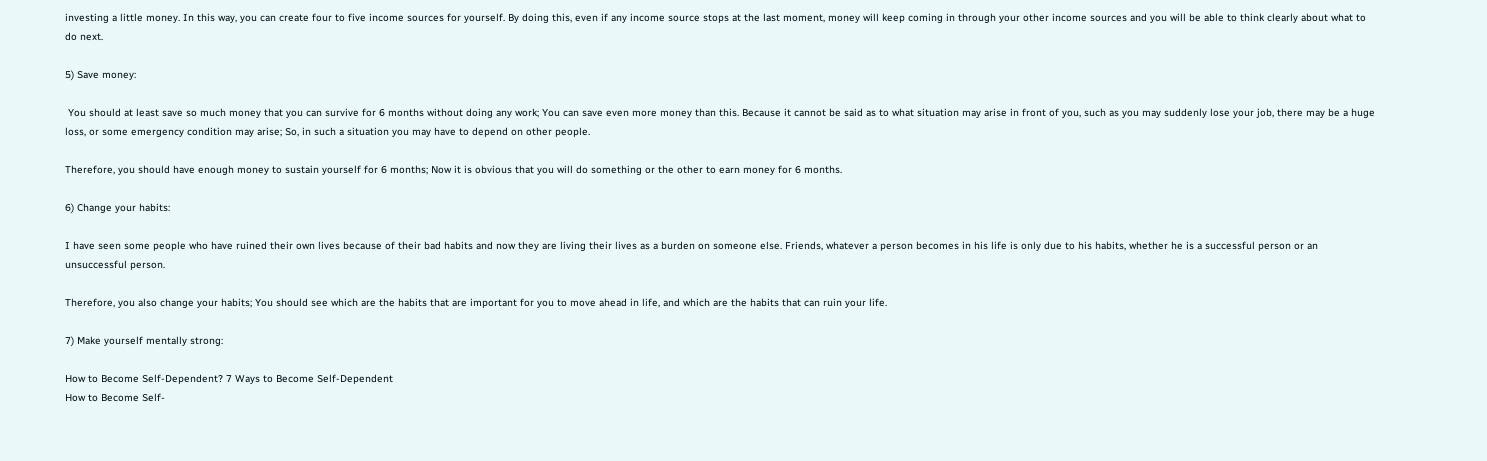investing a little money. In this way, you can create four to five income sources for yourself. By doing this, even if any income source stops at the last moment, money will keep coming in through your other income sources and you will be able to think clearly about what to do next.

5) Save money:

 You should at least save so much money that you can survive for 6 months without doing any work; You can save even more money than this. Because it cannot be said as to what situation may arise in front of you, such as you may suddenly lose your job, there may be a huge loss, or some emergency condition may arise; So, in such a situation you may have to depend on other people.

Therefore, you should have enough money to sustain yourself for 6 months; Now it is obvious that you will do something or the other to earn money for 6 months.

6) Change your habits:

I have seen some people who have ruined their own lives because of their bad habits and now they are living their lives as a burden on someone else. Friends, whatever a person becomes in his life is only due to his habits, whether he is a successful person or an unsuccessful person.

Therefore, you also change your habits; You should see which are the habits that are important for you to move ahead in life, and which are the habits that can ruin your life.

7) Make yourself mentally strong:

How to Become Self-Dependent? 7 Ways to Become Self-Dependent
How to Become Self-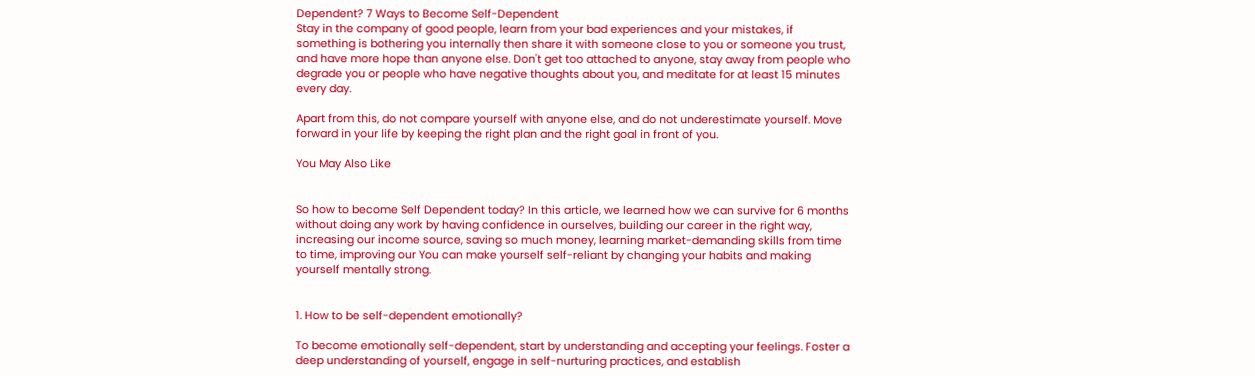Dependent? 7 Ways to Become Self-Dependent
Stay in the company of good people, learn from your bad experiences and your mistakes, if something is bothering you internally then share it with someone close to you or someone you trust, and have more hope than anyone else. Don't get too attached to anyone, stay away from people who degrade you or people who have negative thoughts about you, and meditate for at least 15 minutes every day.

Apart from this, do not compare yourself with anyone else, and do not underestimate yourself. Move forward in your life by keeping the right plan and the right goal in front of you.

You May Also Like


So how to become Self Dependent today? In this article, we learned how we can survive for 6 months without doing any work by having confidence in ourselves, building our career in the right way, increasing our income source, saving so much money, learning market-demanding skills from time to time, improving our You can make yourself self-reliant by changing your habits and making yourself mentally strong.


1. How to be self-dependent emotionally?

To become emotionally self-dependent, start by understanding and accepting your feelings. Foster a deep understanding of yourself, engage in self-nurturing practices, and establish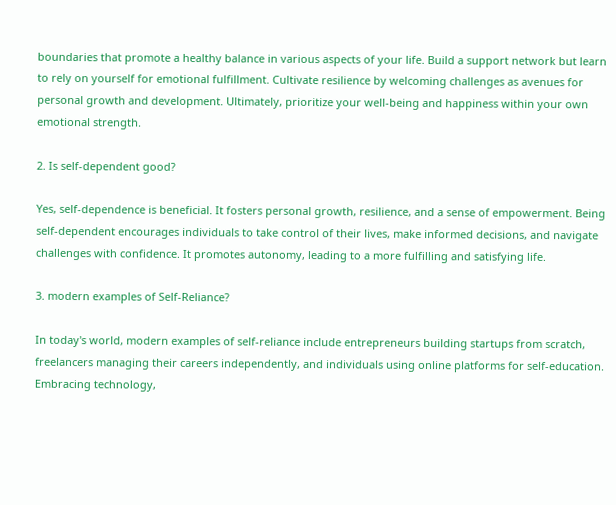boundaries that promote a healthy balance in various aspects of your life. Build a support network but learn to rely on yourself for emotional fulfillment. Cultivate resilience by welcoming challenges as avenues for personal growth and development. Ultimately, prioritize your well-being and happiness within your own emotional strength.

2. Is self-dependent good?

Yes, self-dependence is beneficial. It fosters personal growth, resilience, and a sense of empowerment. Being self-dependent encourages individuals to take control of their lives, make informed decisions, and navigate challenges with confidence. It promotes autonomy, leading to a more fulfilling and satisfying life.

3. modern examples of Self-Reliance?

In today's world, modern examples of self-reliance include entrepreneurs building startups from scratch, freelancers managing their careers independently, and individuals using online platforms for self-education. Embracing technology,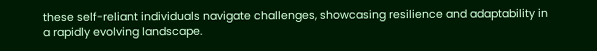these self-reliant individuals navigate challenges, showcasing resilience and adaptability in a rapidly evolving landscape.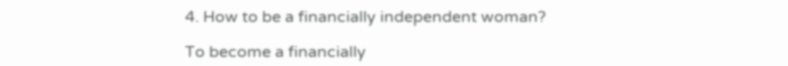4. How to be a financially independent woman?

To become a financially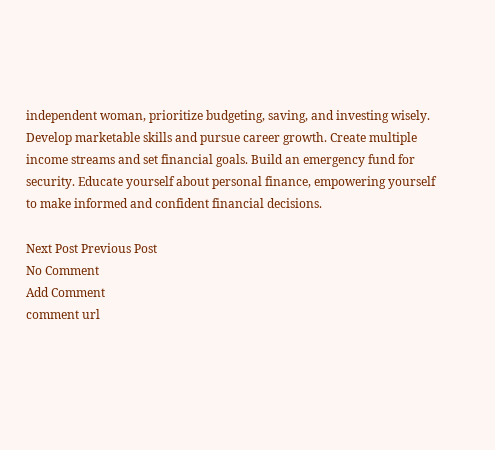independent woman, prioritize budgeting, saving, and investing wisely. Develop marketable skills and pursue career growth. Create multiple income streams and set financial goals. Build an emergency fund for security. Educate yourself about personal finance, empowering yourself to make informed and confident financial decisions.

Next Post Previous Post
No Comment
Add Comment
comment url